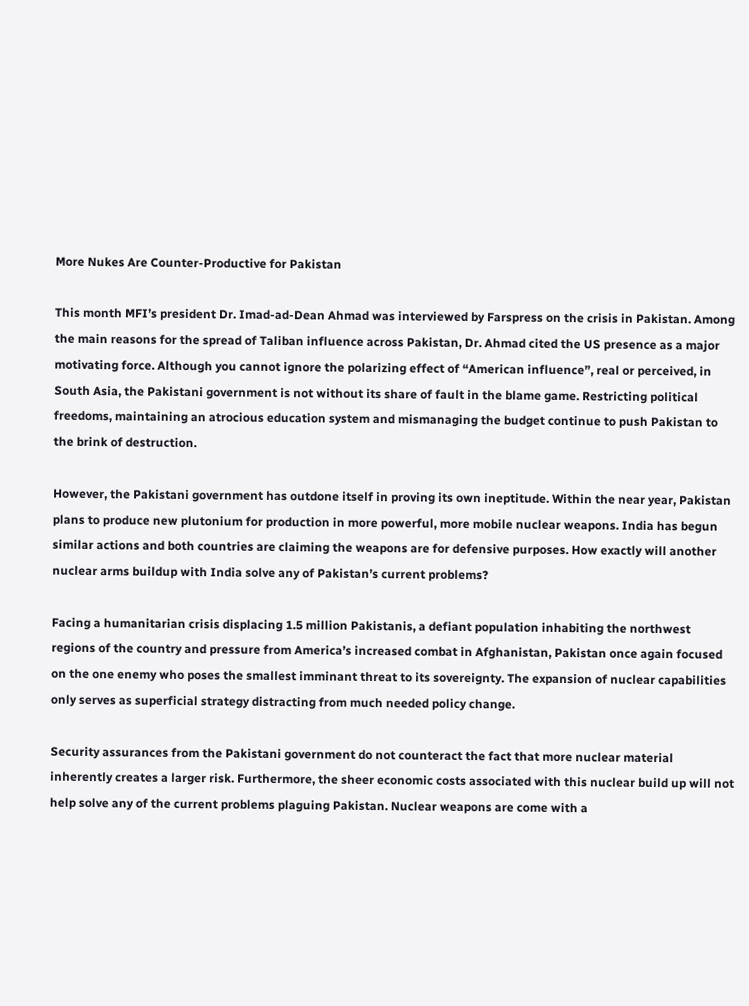More Nukes Are Counter-Productive for Pakistan

This month MFI’s president Dr. Imad-ad-Dean Ahmad was interviewed by Farspress on the crisis in Pakistan. Among the main reasons for the spread of Taliban influence across Pakistan, Dr. Ahmad cited the US presence as a major motivating force. Although you cannot ignore the polarizing effect of “American influence”, real or perceived, in South Asia, the Pakistani government is not without its share of fault in the blame game. Restricting political freedoms, maintaining an atrocious education system and mismanaging the budget continue to push Pakistan to the brink of destruction.

However, the Pakistani government has outdone itself in proving its own ineptitude. Within the near year, Pakistan plans to produce new plutonium for production in more powerful, more mobile nuclear weapons. India has begun similar actions and both countries are claiming the weapons are for defensive purposes. How exactly will another nuclear arms buildup with India solve any of Pakistan’s current problems?

Facing a humanitarian crisis displacing 1.5 million Pakistanis, a defiant population inhabiting the northwest regions of the country and pressure from America’s increased combat in Afghanistan, Pakistan once again focused on the one enemy who poses the smallest imminant threat to its sovereignty. The expansion of nuclear capabilities only serves as superficial strategy distracting from much needed policy change.

Security assurances from the Pakistani government do not counteract the fact that more nuclear material inherently creates a larger risk. Furthermore, the sheer economic costs associated with this nuclear build up will not help solve any of the current problems plaguing Pakistan. Nuclear weapons are come with a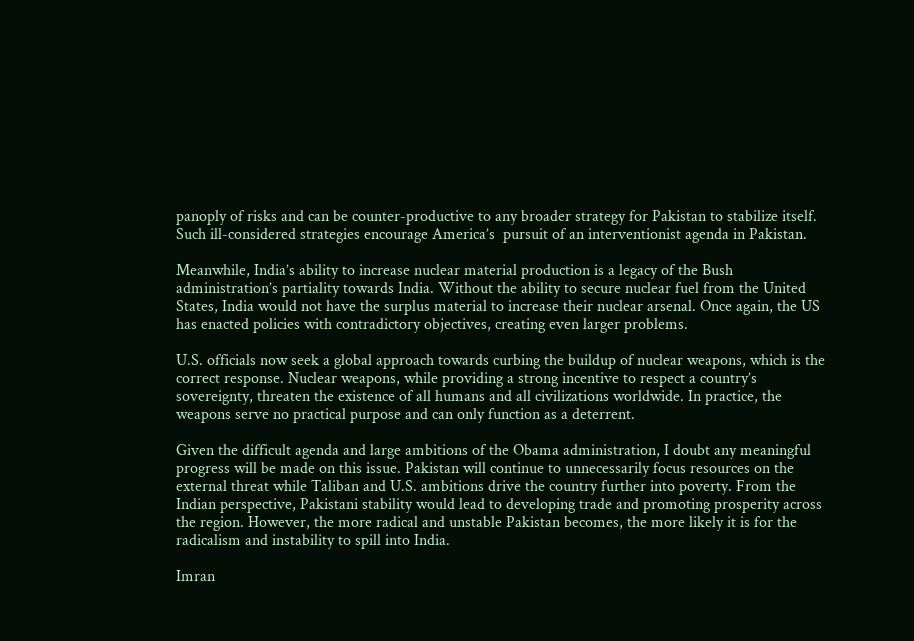panoply of risks and can be counter-productive to any broader strategy for Pakistan to stabilize itself. Such ill-considered strategies encourage America’s  pursuit of an interventionist agenda in Pakistan.

Meanwhile, India’s ability to increase nuclear material production is a legacy of the Bush administration’s partiality towards India. Without the ability to secure nuclear fuel from the United States, India would not have the surplus material to increase their nuclear arsenal. Once again, the US has enacted policies with contradictory objectives, creating even larger problems.

U.S. officials now seek a global approach towards curbing the buildup of nuclear weapons, which is the correct response. Nuclear weapons, while providing a strong incentive to respect a country’s sovereignty, threaten the existence of all humans and all civilizations worldwide. In practice, the weapons serve no practical purpose and can only function as a deterrent.

Given the difficult agenda and large ambitions of the Obama administration, I doubt any meaningful progress will be made on this issue. Pakistan will continue to unnecessarily focus resources on the external threat while Taliban and U.S. ambitions drive the country further into poverty. From the Indian perspective, Pakistani stability would lead to developing trade and promoting prosperity across the region. However, the more radical and unstable Pakistan becomes, the more likely it is for the radicalism and instability to spill into India.

Imran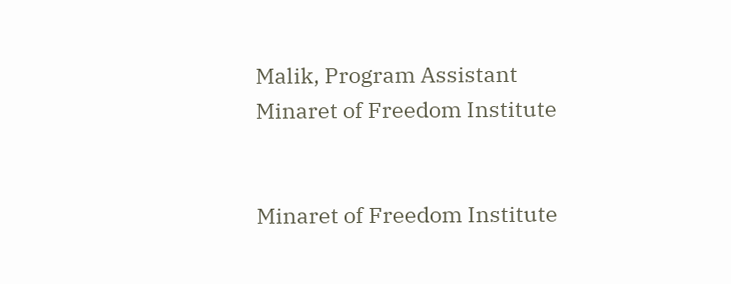Malik, Program Assistant
Minaret of Freedom Institute


Minaret of Freedom Institute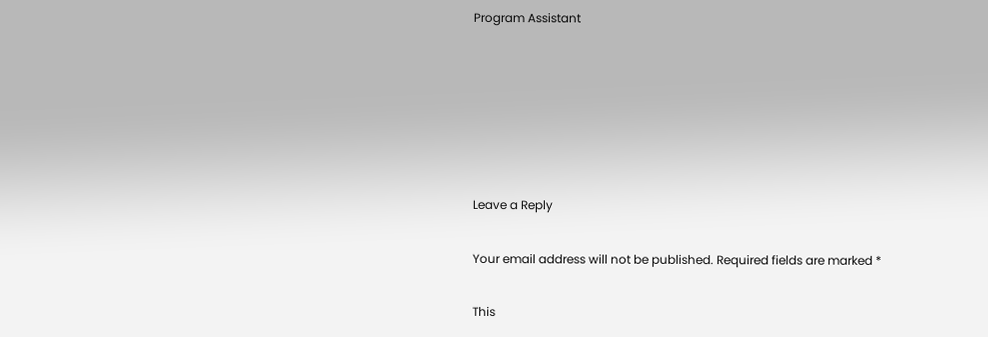Program Assistant






Leave a Reply

Your email address will not be published. Required fields are marked *

This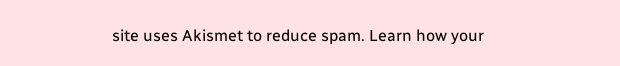site uses Akismet to reduce spam. Learn how your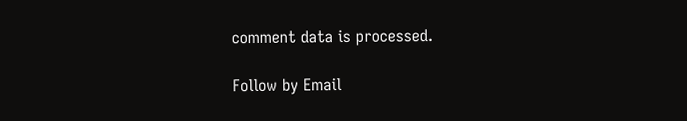comment data is processed.

Follow by Email